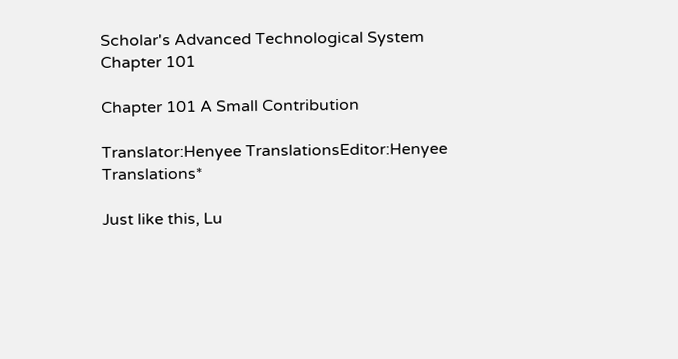Scholar's Advanced Technological System Chapter 101

Chapter 101 A Small Contribution

Translator:Henyee TranslationsEditor:Henyee Translations*

Just like this, Lu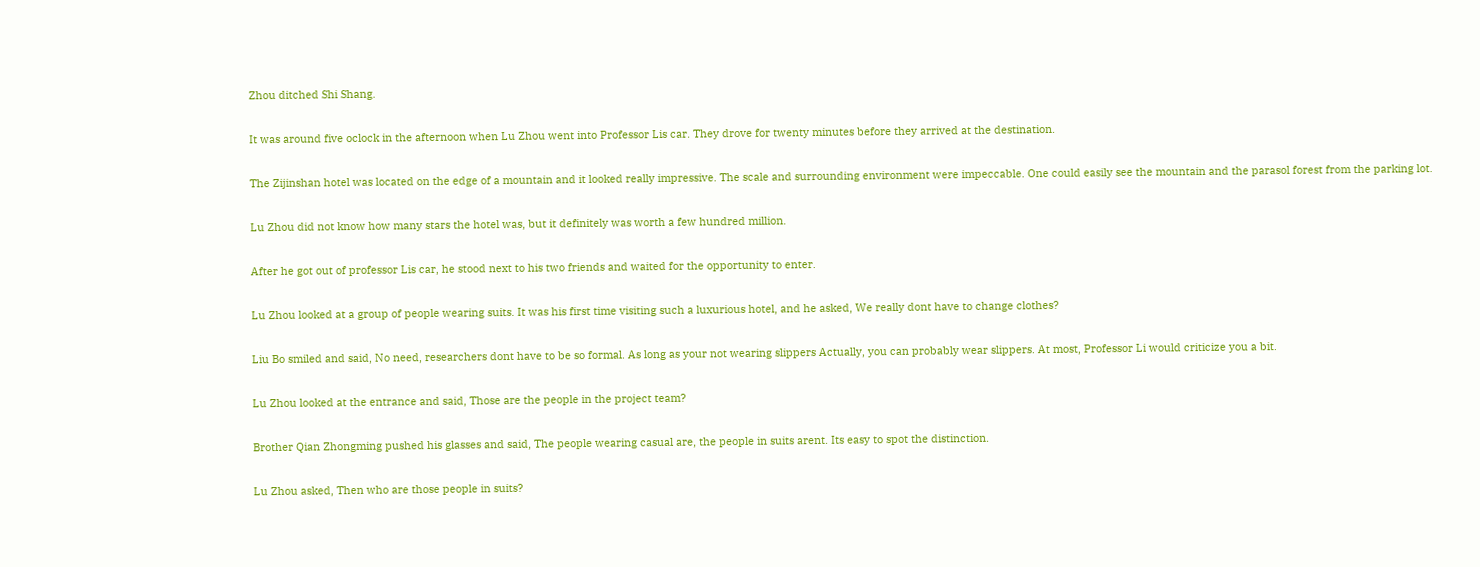Zhou ditched Shi Shang.

It was around five oclock in the afternoon when Lu Zhou went into Professor Lis car. They drove for twenty minutes before they arrived at the destination.

The Zijinshan hotel was located on the edge of a mountain and it looked really impressive. The scale and surrounding environment were impeccable. One could easily see the mountain and the parasol forest from the parking lot.

Lu Zhou did not know how many stars the hotel was, but it definitely was worth a few hundred million.

After he got out of professor Lis car, he stood next to his two friends and waited for the opportunity to enter.

Lu Zhou looked at a group of people wearing suits. It was his first time visiting such a luxurious hotel, and he asked, We really dont have to change clothes?

Liu Bo smiled and said, No need, researchers dont have to be so formal. As long as your not wearing slippers Actually, you can probably wear slippers. At most, Professor Li would criticize you a bit.

Lu Zhou looked at the entrance and said, Those are the people in the project team?

Brother Qian Zhongming pushed his glasses and said, The people wearing casual are, the people in suits arent. Its easy to spot the distinction.

Lu Zhou asked, Then who are those people in suits?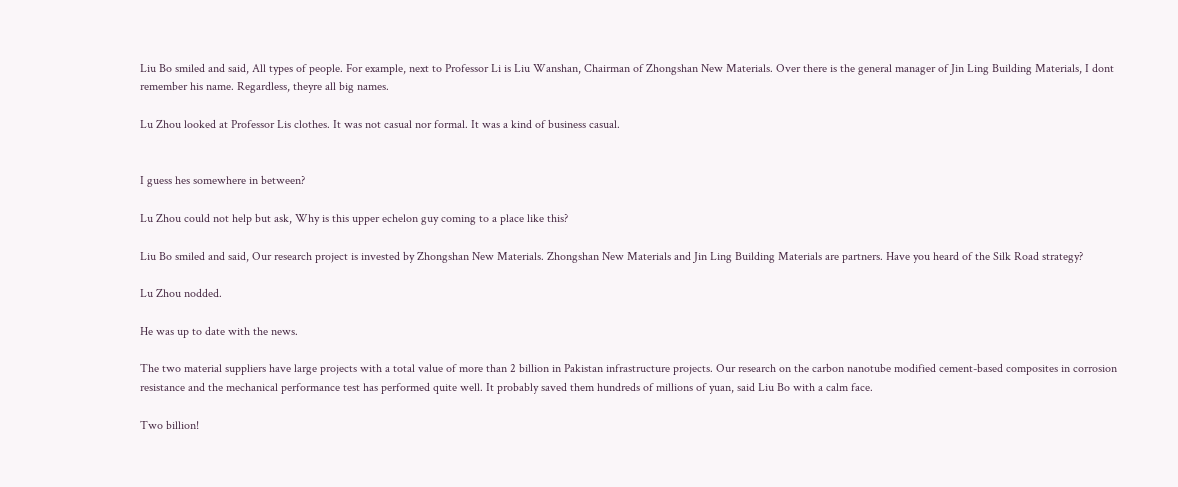Liu Bo smiled and said, All types of people. For example, next to Professor Li is Liu Wanshan, Chairman of Zhongshan New Materials. Over there is the general manager of Jin Ling Building Materials, I dont remember his name. Regardless, theyre all big names.

Lu Zhou looked at Professor Lis clothes. It was not casual nor formal. It was a kind of business casual.


I guess hes somewhere in between?

Lu Zhou could not help but ask, Why is this upper echelon guy coming to a place like this?

Liu Bo smiled and said, Our research project is invested by Zhongshan New Materials. Zhongshan New Materials and Jin Ling Building Materials are partners. Have you heard of the Silk Road strategy?

Lu Zhou nodded.

He was up to date with the news.

The two material suppliers have large projects with a total value of more than 2 billion in Pakistan infrastructure projects. Our research on the carbon nanotube modified cement-based composites in corrosion resistance and the mechanical performance test has performed quite well. It probably saved them hundreds of millions of yuan, said Liu Bo with a calm face.

Two billion!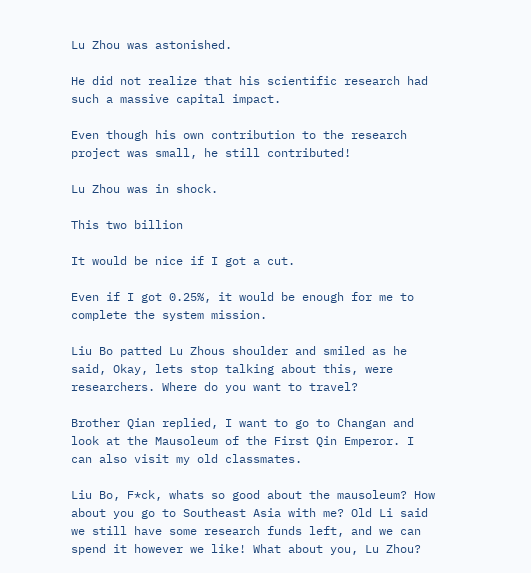Lu Zhou was astonished.

He did not realize that his scientific research had such a massive capital impact.

Even though his own contribution to the research project was small, he still contributed!

Lu Zhou was in shock.

This two billion

It would be nice if I got a cut.

Even if I got 0.25%, it would be enough for me to complete the system mission.

Liu Bo patted Lu Zhous shoulder and smiled as he said, Okay, lets stop talking about this, were researchers. Where do you want to travel?

Brother Qian replied, I want to go to Changan and look at the Mausoleum of the First Qin Emperor. I can also visit my old classmates.

Liu Bo, F*ck, whats so good about the mausoleum? How about you go to Southeast Asia with me? Old Li said we still have some research funds left, and we can spend it however we like! What about you, Lu Zhou?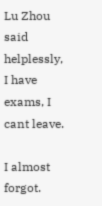Lu Zhou said helplessly, I have exams, I cant leave.

I almost forgot.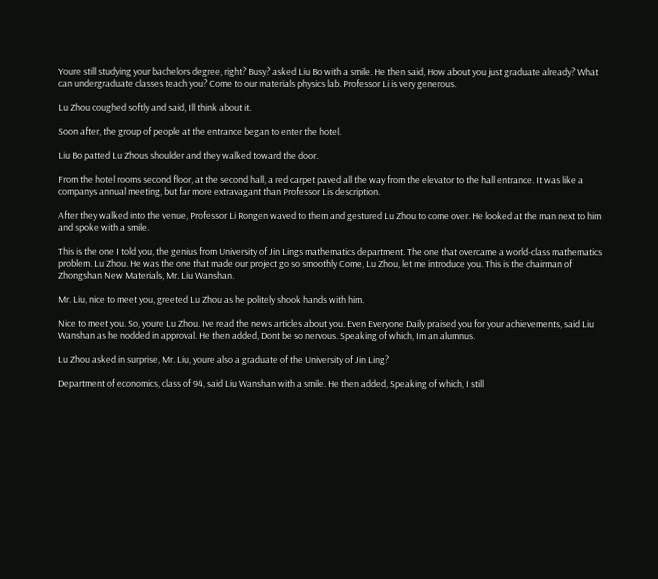Youre still studying your bachelors degree, right? Busy? asked Liu Bo with a smile. He then said, How about you just graduate already? What can undergraduate classes teach you? Come to our materials physics lab. Professor Li is very generous.

Lu Zhou coughed softly and said, Ill think about it.

Soon after, the group of people at the entrance began to enter the hotel.

Liu Bo patted Lu Zhous shoulder and they walked toward the door.

From the hotel rooms second floor, at the second hall, a red carpet paved all the way from the elevator to the hall entrance. It was like a companys annual meeting, but far more extravagant than Professor Lis description.

After they walked into the venue, Professor Li Rongen waved to them and gestured Lu Zhou to come over. He looked at the man next to him and spoke with a smile.

This is the one I told you, the genius from University of Jin Lings mathematics department. The one that overcame a world-class mathematics problem. Lu Zhou. He was the one that made our project go so smoothly Come, Lu Zhou, let me introduce you. This is the chairman of Zhongshan New Materials, Mr. Liu Wanshan.

Mr. Liu, nice to meet you, greeted Lu Zhou as he politely shook hands with him.

Nice to meet you. So, youre Lu Zhou. Ive read the news articles about you. Even Everyone Daily praised you for your achievements, said Liu Wanshan as he nodded in approval. He then added, Dont be so nervous. Speaking of which, Im an alumnus.

Lu Zhou asked in surprise, Mr. Liu, youre also a graduate of the University of Jin Ling?

Department of economics, class of 94, said Liu Wanshan with a smile. He then added, Speaking of which, I still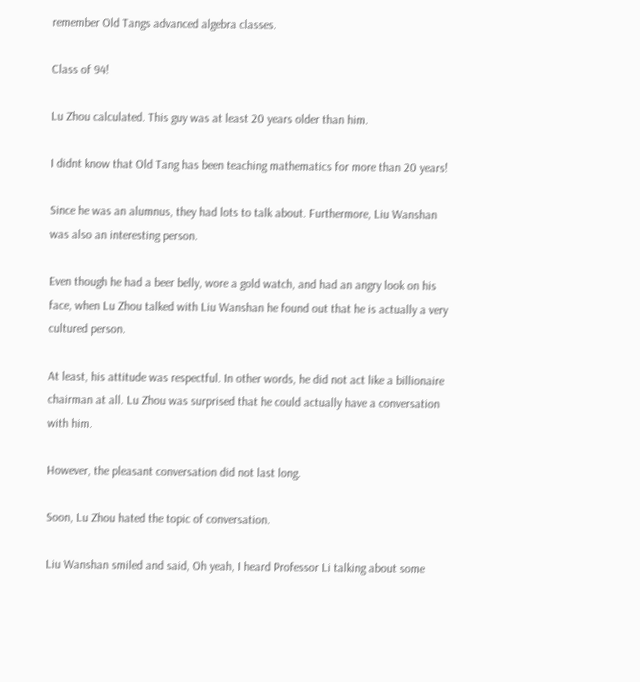remember Old Tangs advanced algebra classes.

Class of 94!

Lu Zhou calculated. This guy was at least 20 years older than him.

I didnt know that Old Tang has been teaching mathematics for more than 20 years!

Since he was an alumnus, they had lots to talk about. Furthermore, Liu Wanshan was also an interesting person.

Even though he had a beer belly, wore a gold watch, and had an angry look on his face, when Lu Zhou talked with Liu Wanshan he found out that he is actually a very cultured person.

At least, his attitude was respectful. In other words, he did not act like a billionaire chairman at all. Lu Zhou was surprised that he could actually have a conversation with him.

However, the pleasant conversation did not last long.

Soon, Lu Zhou hated the topic of conversation.

Liu Wanshan smiled and said, Oh yeah, I heard Professor Li talking about some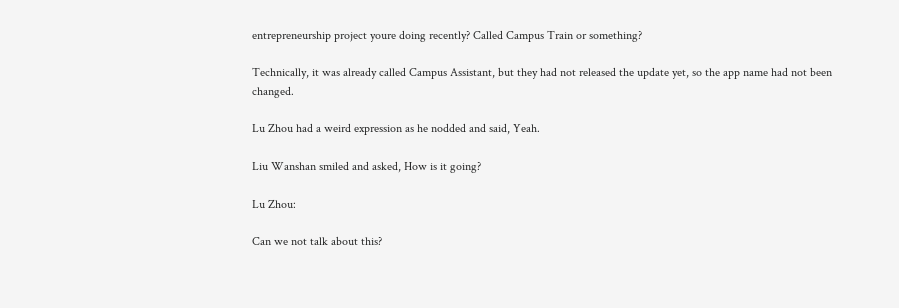entrepreneurship project youre doing recently? Called Campus Train or something?

Technically, it was already called Campus Assistant, but they had not released the update yet, so the app name had not been changed.

Lu Zhou had a weird expression as he nodded and said, Yeah.

Liu Wanshan smiled and asked, How is it going?

Lu Zhou:

Can we not talk about this?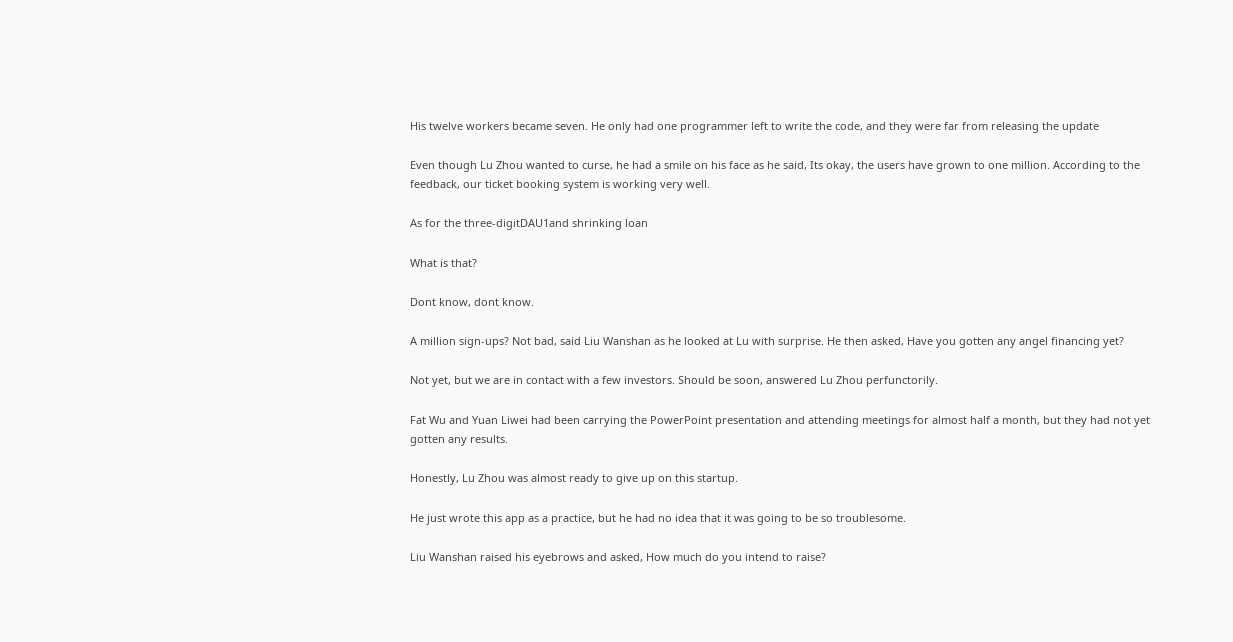His twelve workers became seven. He only had one programmer left to write the code, and they were far from releasing the update

Even though Lu Zhou wanted to curse, he had a smile on his face as he said, Its okay, the users have grown to one million. According to the feedback, our ticket booking system is working very well.

As for the three-digitDAU1and shrinking loan

What is that?

Dont know, dont know.

A million sign-ups? Not bad, said Liu Wanshan as he looked at Lu with surprise. He then asked, Have you gotten any angel financing yet?

Not yet, but we are in contact with a few investors. Should be soon, answered Lu Zhou perfunctorily.

Fat Wu and Yuan Liwei had been carrying the PowerPoint presentation and attending meetings for almost half a month, but they had not yet gotten any results.

Honestly, Lu Zhou was almost ready to give up on this startup.

He just wrote this app as a practice, but he had no idea that it was going to be so troublesome.

Liu Wanshan raised his eyebrows and asked, How much do you intend to raise?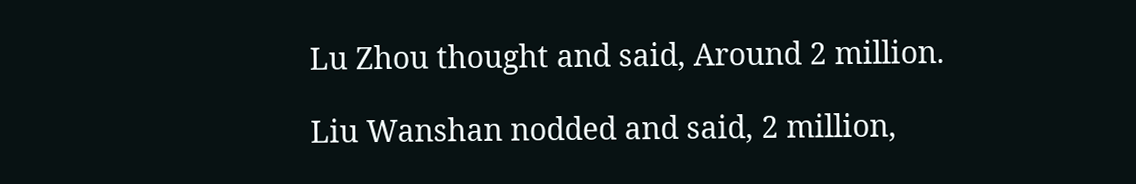Lu Zhou thought and said, Around 2 million.

Liu Wanshan nodded and said, 2 million,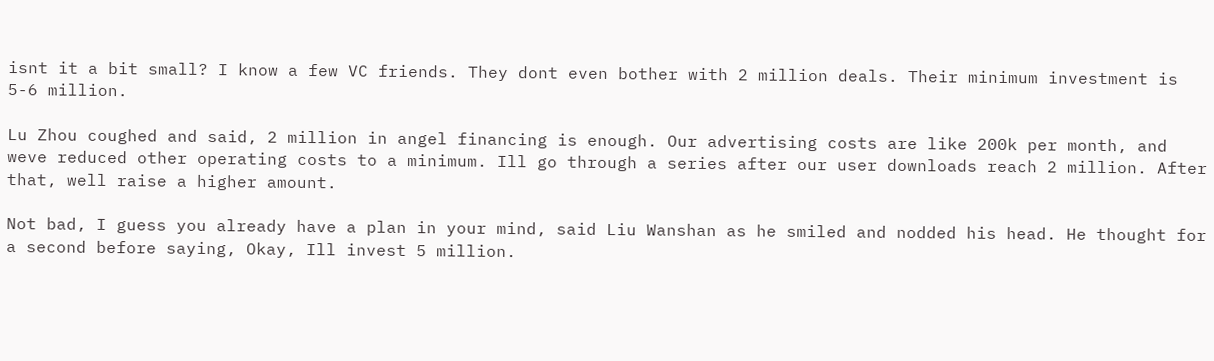isnt it a bit small? I know a few VC friends. They dont even bother with 2 million deals. Their minimum investment is 5-6 million.

Lu Zhou coughed and said, 2 million in angel financing is enough. Our advertising costs are like 200k per month, and weve reduced other operating costs to a minimum. Ill go through a series after our user downloads reach 2 million. After that, well raise a higher amount.

Not bad, I guess you already have a plan in your mind, said Liu Wanshan as he smiled and nodded his head. He thought for a second before saying, Okay, Ill invest 5 million.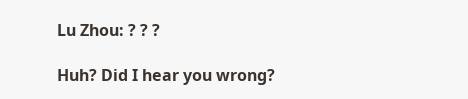Lu Zhou: ? ? ?

Huh? Did I hear you wrong?